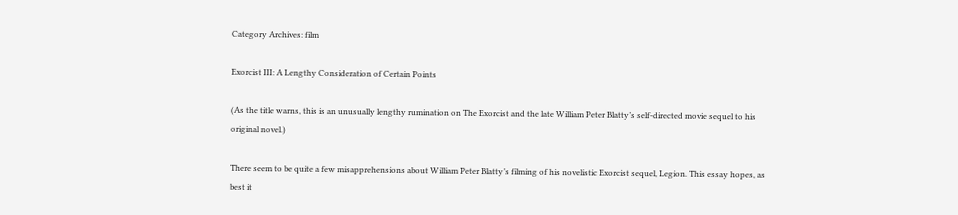Category Archives: film

Exorcist III: A Lengthy Consideration of Certain Points

(As the title warns, this is an unusually lengthy rumination on The Exorcist and the late William Peter Blatty’s self-directed movie sequel to his original novel.)

There seem to be quite a few misapprehensions about William Peter Blatty’s filming of his novelistic Exorcist sequel, Legion. This essay hopes, as best it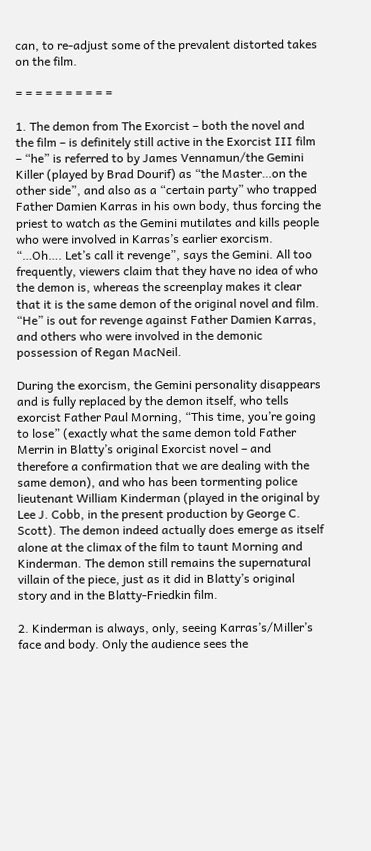can, to re-adjust some of the prevalent distorted takes on the film.

= = = = = = = = = =

1. The demon from The Exorcist – both the novel and the film – is definitely still active in the Exorcist III film – “he” is referred to by James Vennamun/the Gemini Killer (played by Brad Dourif) as “the Master…on the other side”, and also as a “certain party” who trapped Father Damien Karras in his own body, thus forcing the priest to watch as the Gemini mutilates and kills people who were involved in Karras’s earlier exorcism.  “…Oh…. Let’s call it revenge”, says the Gemini. All too frequently, viewers claim that they have no idea of who the demon is, whereas the screenplay makes it clear that it is the same demon of the original novel and film. “He” is out for revenge against Father Damien Karras, and others who were involved in the demonic possession of Regan MacNeil.

During the exorcism, the Gemini personality disappears and is fully replaced by the demon itself, who tells exorcist Father Paul Morning, “This time, you’re going to lose” (exactly what the same demon told Father Merrin in Blatty’s original Exorcist novel – and therefore a confirmation that we are dealing with the same demon), and who has been tormenting police lieutenant William Kinderman (played in the original by Lee J. Cobb, in the present production by George C. Scott). The demon indeed actually does emerge as itself alone at the climax of the film to taunt Morning and Kinderman. The demon still remains the supernatural villain of the piece, just as it did in Blatty’s original story and in the Blatty-Friedkin film.

2. Kinderman is always, only, seeing Karras’s/Miller’s face and body. Only the audience sees the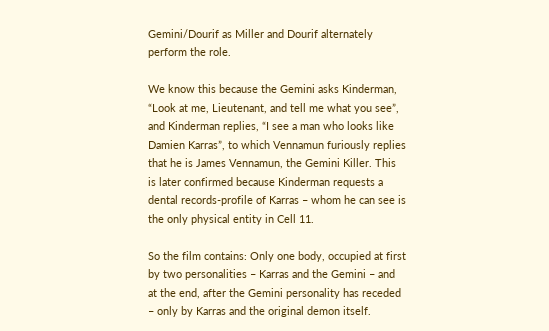Gemini/Dourif as Miller and Dourif alternately perform the role.

We know this because the Gemini asks Kinderman, “Look at me, Lieutenant, and tell me what you see”, and Kinderman replies, “I see a man who looks like Damien Karras”, to which Vennamun furiously replies that he is James Vennamun, the Gemini Killer. This is later confirmed because Kinderman requests a dental records-profile of Karras – whom he can see is the only physical entity in Cell 11.

So the film contains: Only one body, occupied at first by two personalities – Karras and the Gemini – and at the end, after the Gemini personality has receded – only by Karras and the original demon itself.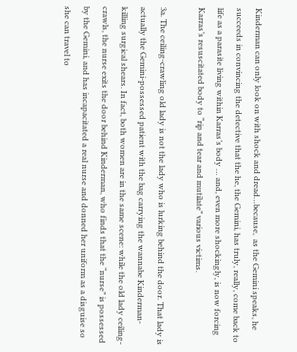Kinderman can only look on with shock and dread…because,  as the Gemini speaks, he succeeds in convincing the detective that the he, the Gemini, has truly, really, come back to life as a parasite living within Karras’s body … and, even more shockingly, is now forcing Karras’s resuscitated body to “rip and tear and mutilate” various victims.

3a. The ceiling-crawling old lady is not the lady who is lurking behind the door. That lady is actually the Gemini-possessed patient with the bag carrying the wannabe Kinderman-killing surgical shears. In fact, both women are in the same scene: while the old lady ceiling-crawls, the nurse exits the door behind Kinderman, who finds that the “nurse” is possessed by the Gemini, and has incapacitated a real nurse and donned her uniform as a disguise so she can travel to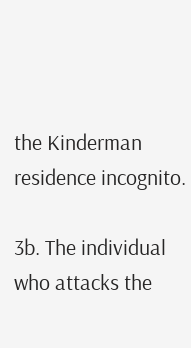the Kinderman residence incognito.

3b. The individual who attacks the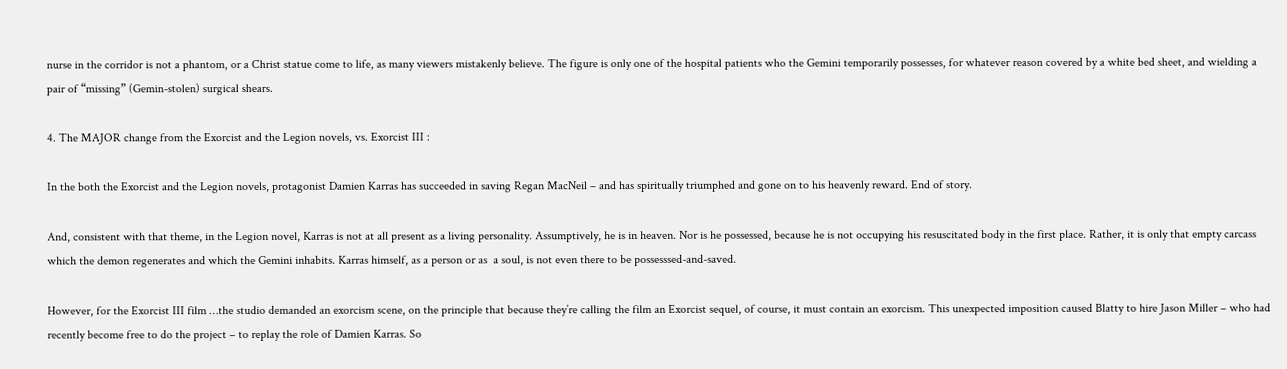nurse in the corridor is not a phantom, or a Christ statue come to life, as many viewers mistakenly believe. The figure is only one of the hospital patients who the Gemini temporarily possesses, for whatever reason covered by a white bed sheet, and wielding a pair of “missing” (Gemin-stolen) surgical shears.

4. The MAJOR change from the Exorcist and the Legion novels, vs. Exorcist III :

In the both the Exorcist and the Legion novels, protagonist Damien Karras has succeeded in saving Regan MacNeil – and has spiritually triumphed and gone on to his heavenly reward. End of story.

And, consistent with that theme, in the Legion novel, Karras is not at all present as a living personality. Assumptively, he is in heaven. Nor is he possessed, because he is not occupying his resuscitated body in the first place. Rather, it is only that empty carcass which the demon regenerates and which the Gemini inhabits. Karras himself, as a person or as  a soul, is not even there to be possesssed-and-saved.

However, for the Exorcist III film …the studio demanded an exorcism scene, on the principle that because they’re calling the film an Exorcist sequel, of course, it must contain an exorcism. This unexpected imposition caused Blatty to hire Jason Miller – who had recently become free to do the project – to replay the role of Damien Karras. So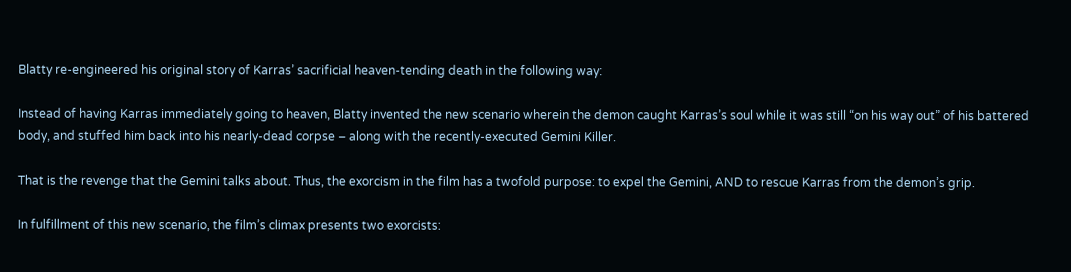Blatty re-engineered his original story of Karras’ sacrificial heaven-tending death in the following way:

Instead of having Karras immediately going to heaven, Blatty invented the new scenario wherein the demon caught Karras’s soul while it was still “on his way out” of his battered body, and stuffed him back into his nearly-dead corpse – along with the recently-executed Gemini Killer.

That is the revenge that the Gemini talks about. Thus, the exorcism in the film has a twofold purpose: to expel the Gemini, AND to rescue Karras from the demon’s grip.

In fulfillment of this new scenario, the film’s climax presents two exorcists: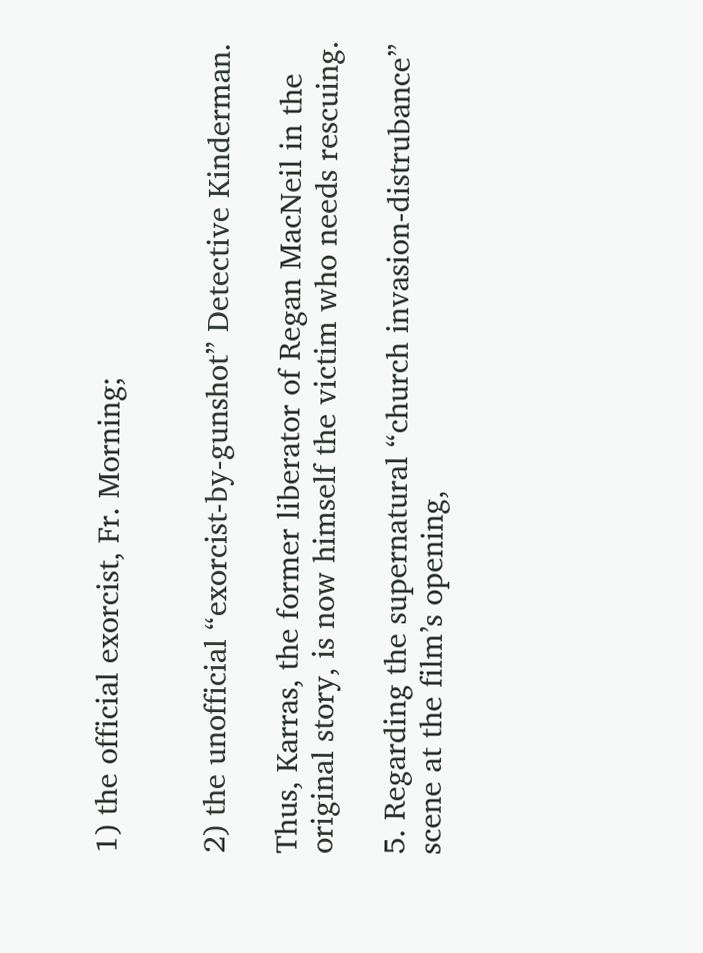1) the official exorcist, Fr. Morning;


2) the unofficial “exorcist-by-gunshot” Detective Kinderman.

Thus, Karras, the former liberator of Regan MacNeil in the original story, is now himself the victim who needs rescuing.

5. Regarding the supernatural “church invasion-distrubance” scene at the film’s opening,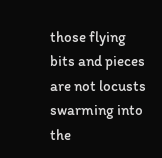those flying bits and pieces are not locusts swarming into the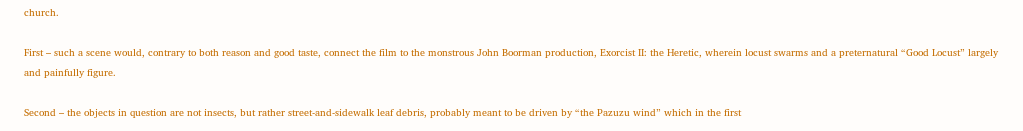church.

First – such a scene would, contrary to both reason and good taste, connect the film to the monstrous John Boorman production, Exorcist II: the Heretic, wherein locust swarms and a preternatural “Good Locust” largely and painfully figure.

Second – the objects in question are not insects, but rather street-and-sidewalk leaf debris, probably meant to be driven by “the Pazuzu wind” which in the first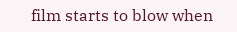film starts to blow when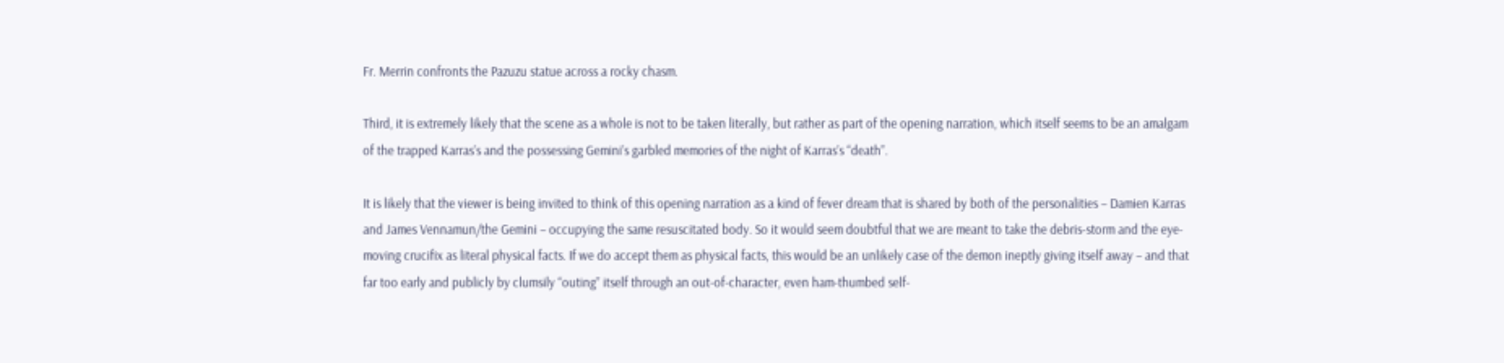Fr. Merrin confronts the Pazuzu statue across a rocky chasm.

Third, it is extremely likely that the scene as a whole is not to be taken literally, but rather as part of the opening narration, which itself seems to be an amalgam of the trapped Karras’s and the possessing Gemini’s garbled memories of the night of Karras’s “death”.

It is likely that the viewer is being invited to think of this opening narration as a kind of fever dream that is shared by both of the personalities – Damien Karras and James Vennamun/the Gemini – occupying the same resuscitated body. So it would seem doubtful that we are meant to take the debris-storm and the eye-moving crucifix as literal physical facts. If we do accept them as physical facts, this would be an unlikely case of the demon ineptly giving itself away – and that far too early and publicly by clumsily “outing” itself through an out-of-character, even ham-thumbed self-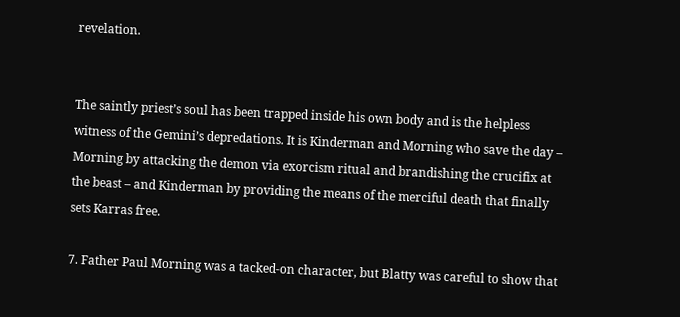revelation.


The saintly priest’s soul has been trapped inside his own body and is the helpless witness of the Gemini’s depredations. It is Kinderman and Morning who save the day – Morning by attacking the demon via exorcism ritual and brandishing the crucifix at the beast – and Kinderman by providing the means of the merciful death that finally sets Karras free.

7. Father Paul Morning was a tacked-on character, but Blatty was careful to show that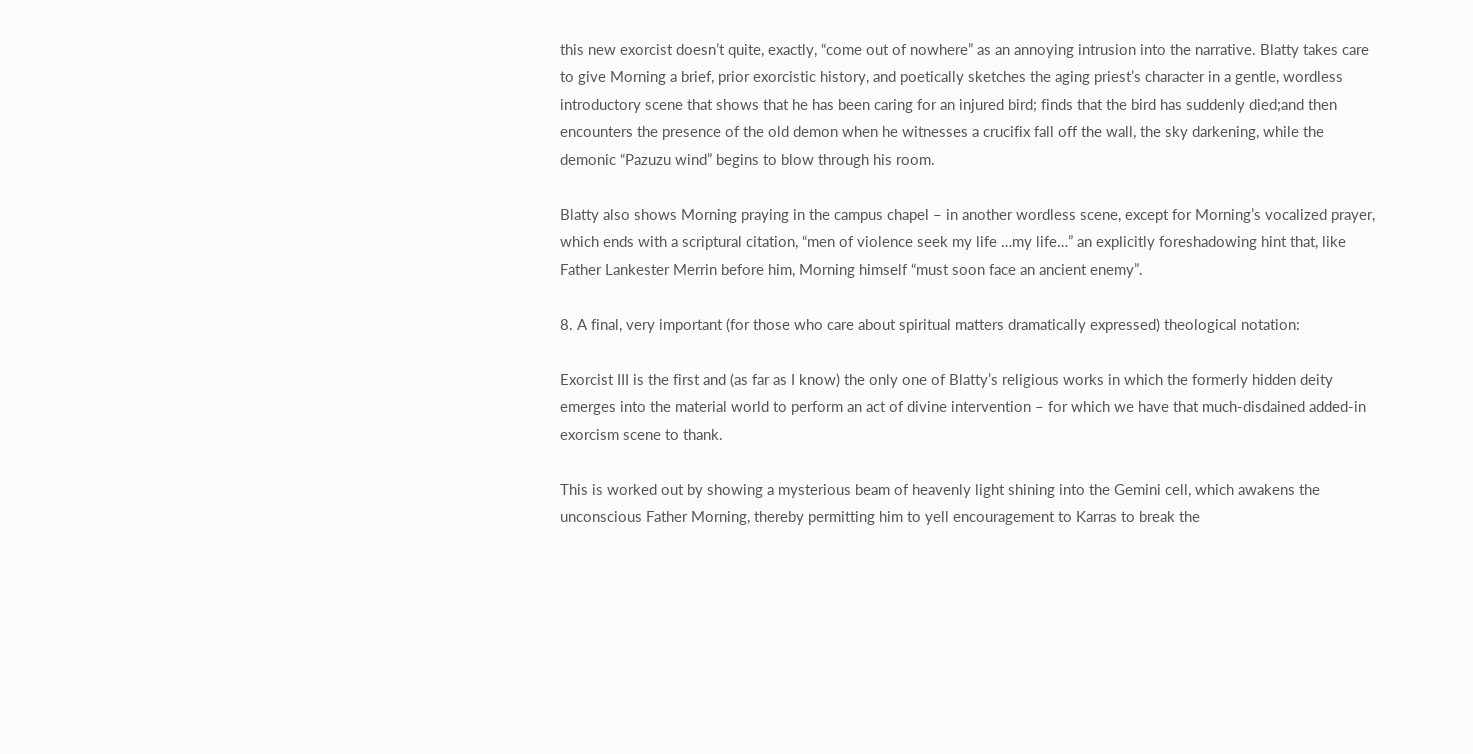this new exorcist doesn’t quite, exactly, “come out of nowhere” as an annoying intrusion into the narrative. Blatty takes care to give Morning a brief, prior exorcistic history, and poetically sketches the aging priest’s character in a gentle, wordless introductory scene that shows that he has been caring for an injured bird; finds that the bird has suddenly died;and then encounters the presence of the old demon when he witnesses a crucifix fall off the wall, the sky darkening, while the demonic “Pazuzu wind” begins to blow through his room.

Blatty also shows Morning praying in the campus chapel – in another wordless scene, except for Morning’s vocalized prayer, which ends with a scriptural citation, “men of violence seek my life …my life…” an explicitly foreshadowing hint that, like Father Lankester Merrin before him, Morning himself “must soon face an ancient enemy”.

8. A final, very important (for those who care about spiritual matters dramatically expressed) theological notation:

Exorcist III is the first and (as far as I know) the only one of Blatty’s religious works in which the formerly hidden deity emerges into the material world to perform an act of divine intervention – for which we have that much-disdained added-in exorcism scene to thank.

This is worked out by showing a mysterious beam of heavenly light shining into the Gemini cell, which awakens the unconscious Father Morning, thereby permitting him to yell encouragement to Karras to break the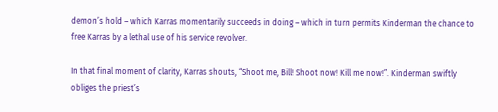demon’s hold – which Karras momentarily succeeds in doing – which in turn permits Kinderman the chance to free Karras by a lethal use of his service revolver.

In that final moment of clarity, Karras shouts, “Shoot me, Bill! Shoot now! Kill me now!”. Kinderman swiftly obliges the priest’s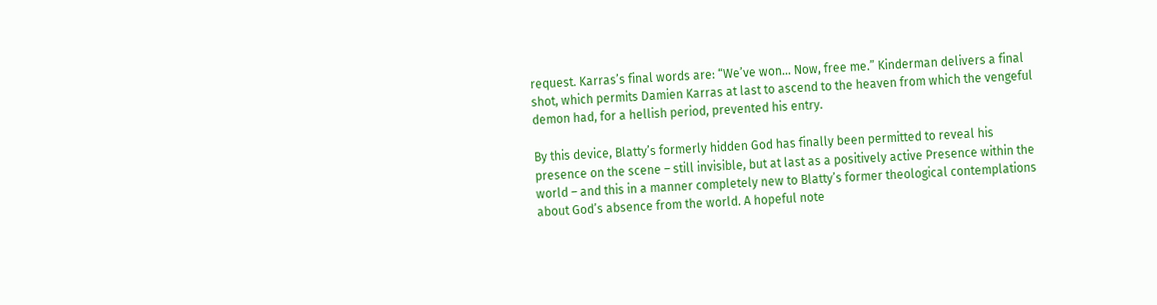request. Karras’s final words are: “We’ve won… Now, free me.” Kinderman delivers a final shot, which permits Damien Karras at last to ascend to the heaven from which the vengeful demon had, for a hellish period, prevented his entry.

By this device, Blatty’s formerly hidden God has finally been permitted to reveal his presence on the scene – still invisible, but at last as a positively active Presence within the world – and this in a manner completely new to Blatty’s former theological contemplations about God’s absence from the world. A hopeful note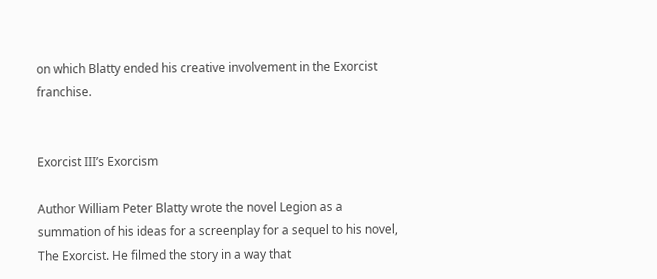on which Blatty ended his creative involvement in the Exorcist franchise.


Exorcist III’s Exorcism

Author William Peter Blatty wrote the novel Legion as a summation of his ideas for a screenplay for a sequel to his novel, The Exorcist. He filmed the story in a way that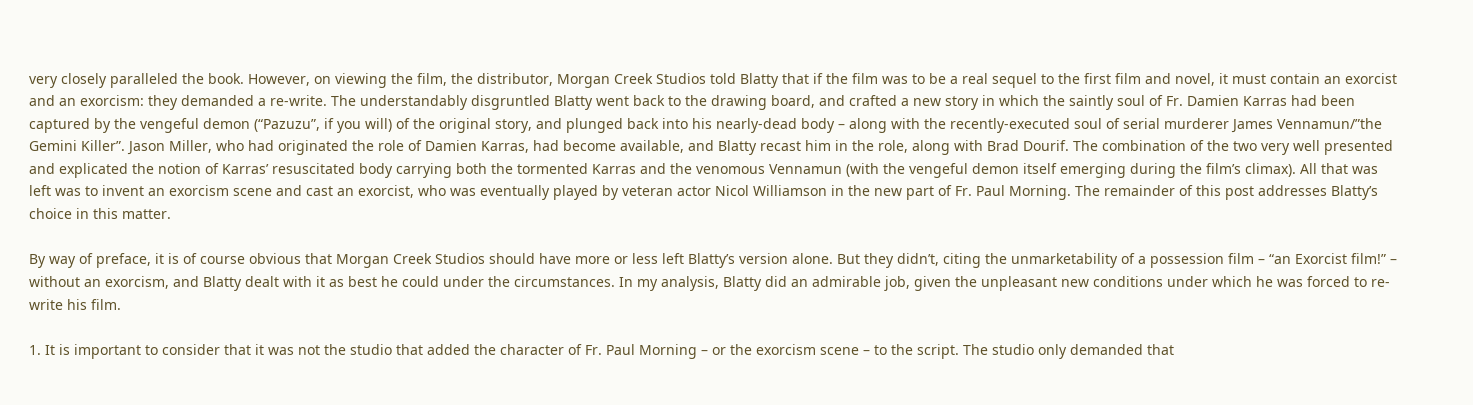very closely paralleled the book. However, on viewing the film, the distributor, Morgan Creek Studios told Blatty that if the film was to be a real sequel to the first film and novel, it must contain an exorcist and an exorcism: they demanded a re-write. The understandably disgruntled Blatty went back to the drawing board, and crafted a new story in which the saintly soul of Fr. Damien Karras had been captured by the vengeful demon (“Pazuzu”, if you will) of the original story, and plunged back into his nearly-dead body – along with the recently-executed soul of serial murderer James Vennamun/”the Gemini Killer”. Jason Miller, who had originated the role of Damien Karras, had become available, and Blatty recast him in the role, along with Brad Dourif. The combination of the two very well presented and explicated the notion of Karras’ resuscitated body carrying both the tormented Karras and the venomous Vennamun (with the vengeful demon itself emerging during the film’s climax). All that was left was to invent an exorcism scene and cast an exorcist, who was eventually played by veteran actor Nicol Williamson in the new part of Fr. Paul Morning. The remainder of this post addresses Blatty’s choice in this matter.

By way of preface, it is of course obvious that Morgan Creek Studios should have more or less left Blatty’s version alone. But they didn’t, citing the unmarketability of a possession film – “an Exorcist film!” – without an exorcism, and Blatty dealt with it as best he could under the circumstances. In my analysis, Blatty did an admirable job, given the unpleasant new conditions under which he was forced to re-write his film.

1. It is important to consider that it was not the studio that added the character of Fr. Paul Morning – or the exorcism scene – to the script. The studio only demanded that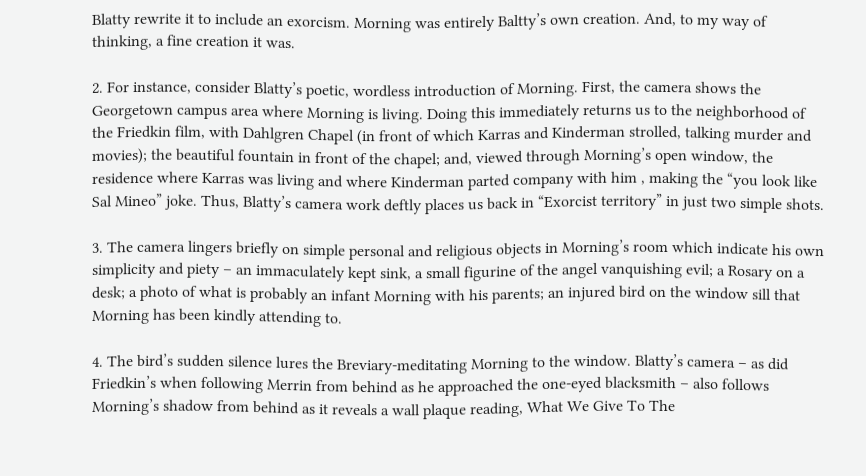Blatty rewrite it to include an exorcism. Morning was entirely Baltty’s own creation. And, to my way of thinking, a fine creation it was.

2. For instance, consider Blatty’s poetic, wordless introduction of Morning. First, the camera shows the Georgetown campus area where Morning is living. Doing this immediately returns us to the neighborhood of the Friedkin film, with Dahlgren Chapel (in front of which Karras and Kinderman strolled, talking murder and movies); the beautiful fountain in front of the chapel; and, viewed through Morning’s open window, the residence where Karras was living and where Kinderman parted company with him , making the “you look like Sal Mineo” joke. Thus, Blatty’s camera work deftly places us back in “Exorcist territory” in just two simple shots.

3. The camera lingers briefly on simple personal and religious objects in Morning’s room which indicate his own simplicity and piety – an immaculately kept sink, a small figurine of the angel vanquishing evil; a Rosary on a desk; a photo of what is probably an infant Morning with his parents; an injured bird on the window sill that Morning has been kindly attending to.

4. The bird’s sudden silence lures the Breviary-meditating Morning to the window. Blatty’s camera – as did Friedkin’s when following Merrin from behind as he approached the one-eyed blacksmith – also follows Morning’s shadow from behind as it reveals a wall plaque reading, What We Give To The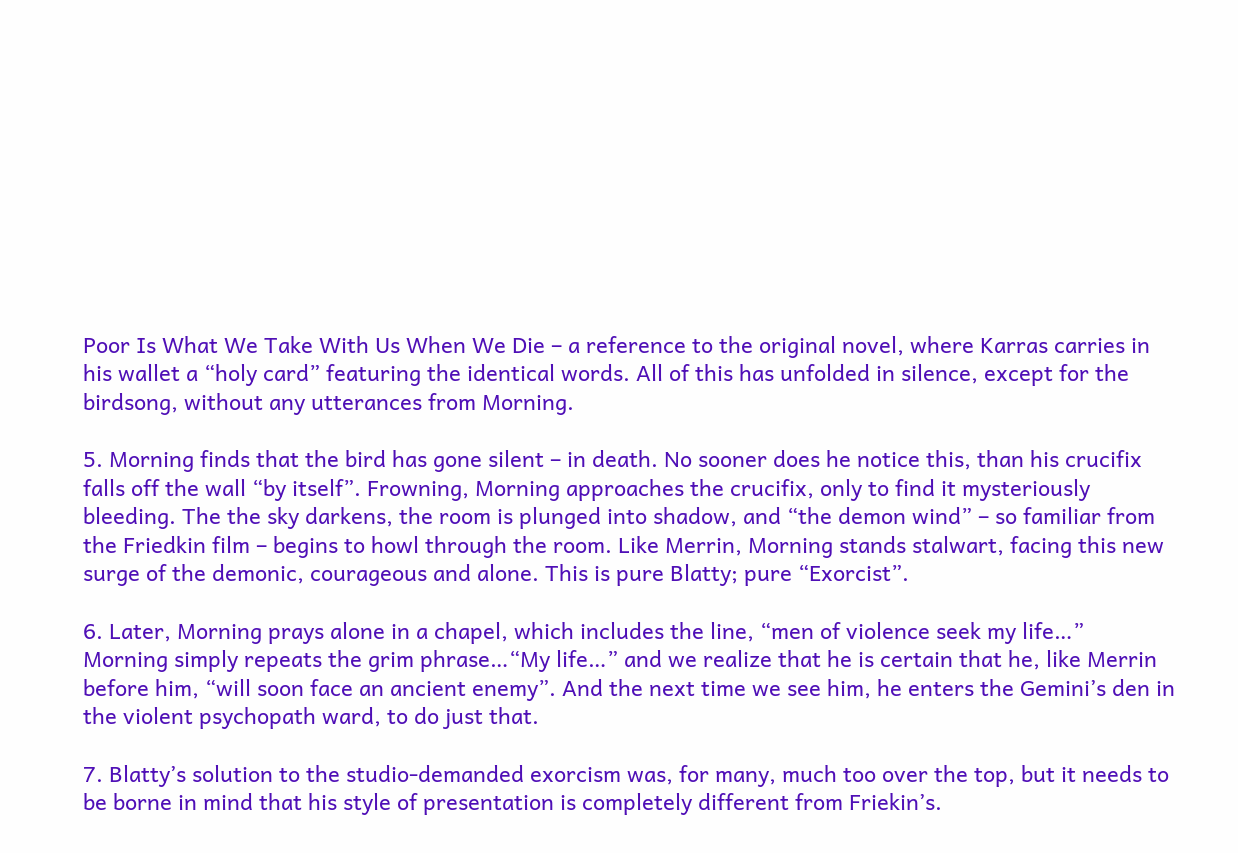Poor Is What We Take With Us When We Die – a reference to the original novel, where Karras carries in his wallet a “holy card” featuring the identical words. All of this has unfolded in silence, except for the birdsong, without any utterances from Morning.

5. Morning finds that the bird has gone silent – in death. No sooner does he notice this, than his crucifix falls off the wall “by itself”. Frowning, Morning approaches the crucifix, only to find it mysteriously bleeding. The the sky darkens, the room is plunged into shadow, and “the demon wind” – so familiar from the Friedkin film – begins to howl through the room. Like Merrin, Morning stands stalwart, facing this new surge of the demonic, courageous and alone. This is pure Blatty; pure “Exorcist”.

6. Later, Morning prays alone in a chapel, which includes the line, “men of violence seek my life…”  Morning simply repeats the grim phrase…“My life…” and we realize that he is certain that he, like Merrin before him, “will soon face an ancient enemy”. And the next time we see him, he enters the Gemini’s den in the violent psychopath ward, to do just that.

7. Blatty’s solution to the studio-demanded exorcism was, for many, much too over the top, but it needs to be borne in mind that his style of presentation is completely different from Friekin’s.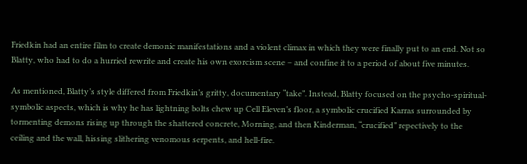Friedkin had an entire film to create demonic manifestations and a violent climax in which they were finally put to an end. Not so Blatty, who had to do a hurried rewrite and create his own exorcism scene – and confine it to a period of about five minutes.

As mentioned, Blatty’s style differed from Friedkin’s gritty, documentary “take”. Instead, Blatty focused on the psycho-spiritual-symbolic aspects, which is why he has lightning bolts chew up Cell Eleven’s floor, a symbolic crucified Karras surrounded by tormenting demons rising up through the shattered concrete, Morning, and then Kinderman, “crucified” repectively to the ceiling and the wall, hissing slithering venomous serpents, and hell-fire.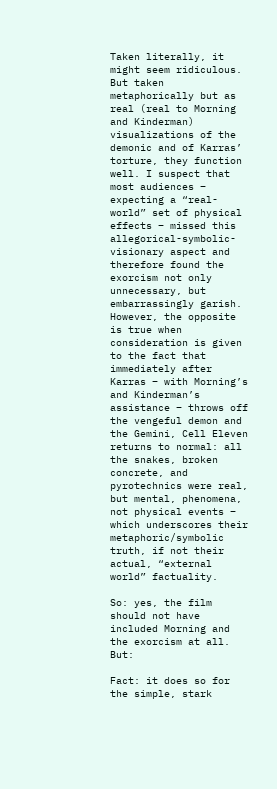Taken literally, it might seem ridiculous.  But taken metaphorically but as real (real to Morning and Kinderman) visualizations of the demonic and of Karras’ torture, they function well. I suspect that most audiences – expecting a “real-world” set of physical effects – missed this allegorical-symbolic-visionary aspect and therefore found the exorcism not only unnecessary, but embarrassingly garish. However, the opposite is true when consideration is given to the fact that immediately after Karras – with Morning’s and Kinderman’s assistance – throws off the vengeful demon and the Gemini, Cell Eleven returns to normal: all the snakes, broken concrete, and pyrotechnics were real, but mental, phenomena, not physical events – which underscores their metaphoric/symbolic truth, if not their actual, “external world” factuality.

So: yes, the film should not have included Morning and the exorcism at all. But:

Fact: it does so for the simple, stark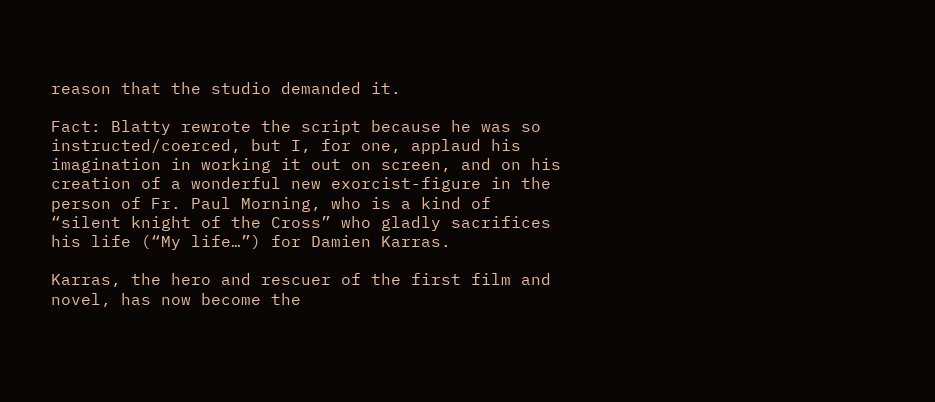reason that the studio demanded it.

Fact: Blatty rewrote the script because he was so instructed/coerced, but I, for one, applaud his imagination in working it out on screen, and on his creation of a wonderful new exorcist-figure in the person of Fr. Paul Morning, who is a kind of “silent knight of the Cross” who gladly sacrifices his life (“My life…”) for Damien Karras.

Karras, the hero and rescuer of the first film and novel, has now become the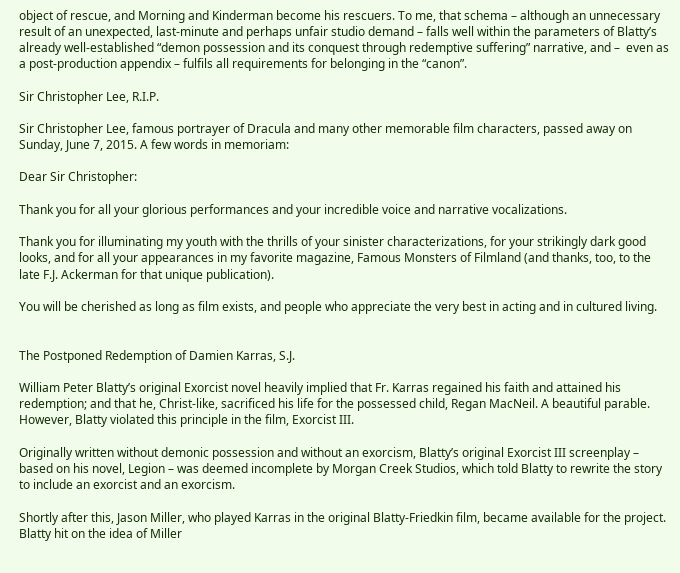object of rescue, and Morning and Kinderman become his rescuers. To me, that schema – although an unnecessary result of an unexpected, last-minute and perhaps unfair studio demand – falls well within the parameters of Blatty’s already well-established “demon possession and its conquest through redemptive suffering” narrative, and –  even as a post-production appendix – fulfils all requirements for belonging in the “canon”.

Sir Christopher Lee, R.I.P.

Sir Christopher Lee, famous portrayer of Dracula and many other memorable film characters, passed away on Sunday, June 7, 2015. A few words in memoriam:

Dear Sir Christopher:

Thank you for all your glorious performances and your incredible voice and narrative vocalizations.

Thank you for illuminating my youth with the thrills of your sinister characterizations, for your strikingly dark good looks, and for all your appearances in my favorite magazine, Famous Monsters of Filmland (and thanks, too, to the late F.J. Ackerman for that unique publication).

You will be cherished as long as film exists, and people who appreciate the very best in acting and in cultured living.


The Postponed Redemption of Damien Karras, S.J.

William Peter Blatty’s original Exorcist novel heavily implied that Fr. Karras regained his faith and attained his redemption; and that he, Christ-like, sacrificed his life for the possessed child, Regan MacNeil. A beautiful parable. However, Blatty violated this principle in the film, Exorcist III.

Originally written without demonic possession and without an exorcism, Blatty’s original Exorcist III screenplay – based on his novel, Legion – was deemed incomplete by Morgan Creek Studios, which told Blatty to rewrite the story to include an exorcist and an exorcism.

Shortly after this, Jason Miller, who played Karras in the original Blatty-Friedkin film, became available for the project. Blatty hit on the idea of Miller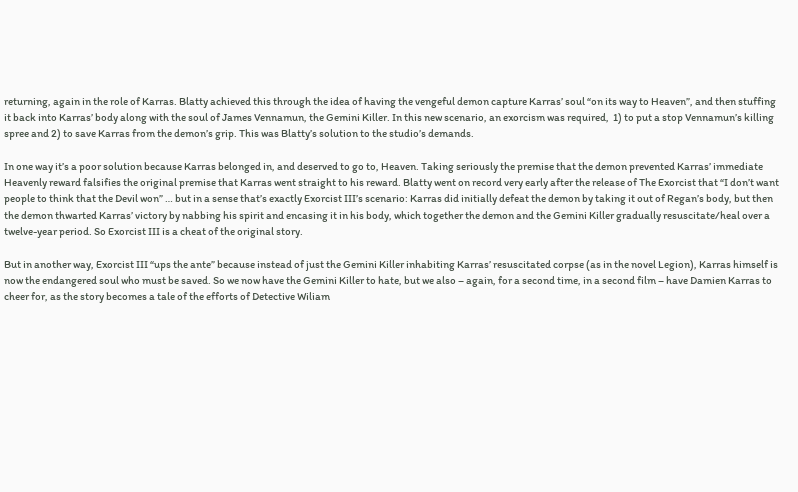returning, again in the role of Karras. Blatty achieved this through the idea of having the vengeful demon capture Karras’ soul “on its way to Heaven”, and then stuffing it back into Karras’ body along with the soul of James Vennamun, the Gemini Killer. In this new scenario, an exorcism was required,  1) to put a stop Vennamun’s killing spree and 2) to save Karras from the demon’s grip. This was Blatty’s solution to the studio’s demands.

In one way it’s a poor solution because Karras belonged in, and deserved to go to, Heaven. Taking seriously the premise that the demon prevented Karras’ immediate Heavenly reward falsifies the original premise that Karras went straight to his reward. Blatty went on record very early after the release of The Exorcist that “I don’t want people to think that the Devil won” … but in a sense that’s exactly Exorcist III’s scenario: Karras did initially defeat the demon by taking it out of Regan’s body, but then the demon thwarted Karras’ victory by nabbing his spirit and encasing it in his body, which together the demon and the Gemini Killer gradually resuscitate/heal over a twelve-year period. So Exorcist III is a cheat of the original story.

But in another way, Exorcist III “ups the ante” because instead of just the Gemini Killer inhabiting Karras’ resuscitated corpse (as in the novel Legion), Karras himself is now the endangered soul who must be saved. So we now have the Gemini Killer to hate, but we also – again, for a second time, in a second film – have Damien Karras to cheer for, as the story becomes a tale of the efforts of Detective Wiliam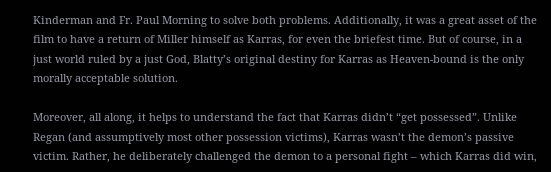Kinderman and Fr. Paul Morning to solve both problems. Additionally, it was a great asset of the film to have a return of Miller himself as Karras, for even the briefest time. But of course, in a just world ruled by a just God, Blatty’s original destiny for Karras as Heaven-bound is the only morally acceptable solution.

Moreover, all along, it helps to understand the fact that Karras didn’t “get possessed”. Unlike Regan (and assumptively most other possession victims), Karras wasn’t the demon’s passive victim. Rather, he deliberately challenged the demon to a personal fight – which Karras did win,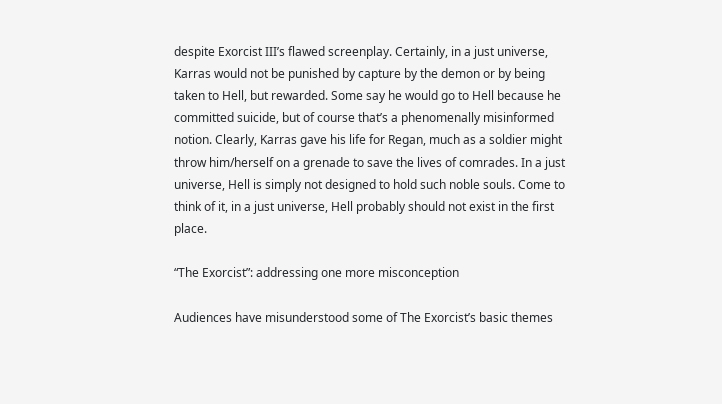despite Exorcist III’s flawed screenplay. Certainly, in a just universe, Karras would not be punished by capture by the demon or by being taken to Hell, but rewarded. Some say he would go to Hell because he committed suicide, but of course that’s a phenomenally misinformed notion. Clearly, Karras gave his life for Regan, much as a soldier might throw him/herself on a grenade to save the lives of comrades. In a just universe, Hell is simply not designed to hold such noble souls. Come to think of it, in a just universe, Hell probably should not exist in the first place.

“The Exorcist”: addressing one more misconception

Audiences have misunderstood some of The Exorcist’s basic themes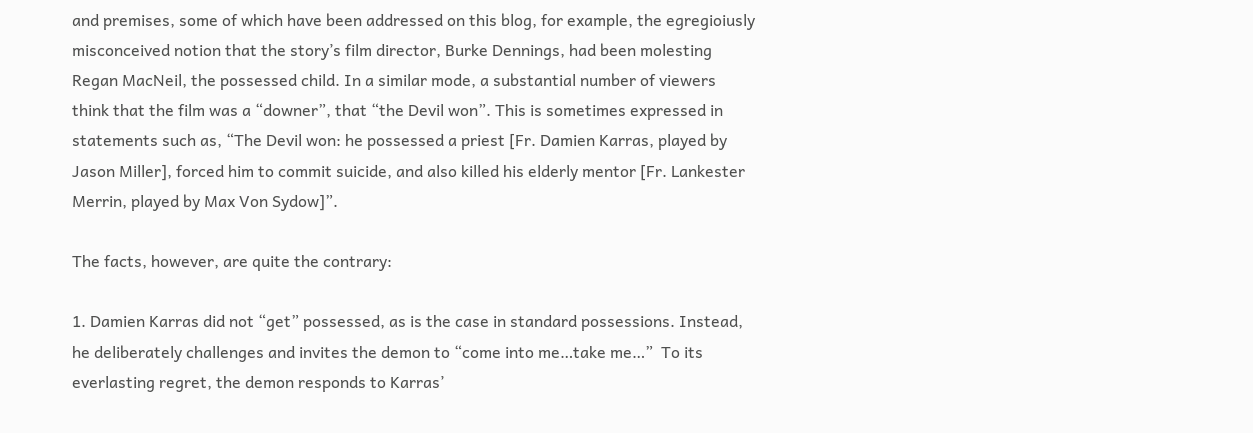and premises, some of which have been addressed on this blog, for example, the egregioiusly misconceived notion that the story’s film director, Burke Dennings, had been molesting Regan MacNeil, the possessed child. In a similar mode, a substantial number of viewers think that the film was a “downer”, that “the Devil won”. This is sometimes expressed in statements such as, “The Devil won: he possessed a priest [Fr. Damien Karras, played by Jason Miller], forced him to commit suicide, and also killed his elderly mentor [Fr. Lankester Merrin, played by Max Von Sydow]”.

The facts, however, are quite the contrary:

1. Damien Karras did not “get” possessed, as is the case in standard possessions. Instead, he deliberately challenges and invites the demon to “come into me…take me…”  To its everlasting regret, the demon responds to Karras’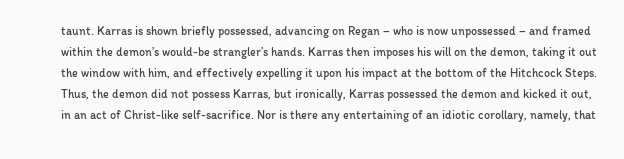taunt. Karras is shown briefly possessed, advancing on Regan – who is now unpossessed – and framed within the demon’s would-be strangler’s hands. Karras then imposes his will on the demon, taking it out the window with him, and effectively expelling it upon his impact at the bottom of the Hitchcock Steps. Thus, the demon did not possess Karras, but ironically, Karras possessed the demon and kicked it out, in an act of Christ-like self-sacrifice. Nor is there any entertaining of an idiotic corollary, namely, that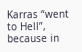Karras “went to Hell”, because in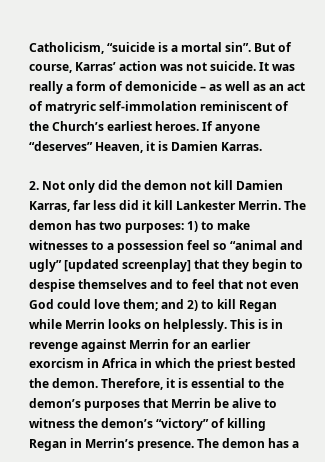Catholicism, “suicide is a mortal sin”. But of course, Karras’ action was not suicide. It was really a form of demonicide – as well as an act of matryric self-immolation reminiscent of the Church’s earliest heroes. If anyone “deserves” Heaven, it is Damien Karras.

2. Not only did the demon not kill Damien Karras, far less did it kill Lankester Merrin. The demon has two purposes: 1) to make witnesses to a possession feel so “animal and ugly” [updated screenplay] that they begin to despise themselves and to feel that not even God could love them; and 2) to kill Regan while Merrin looks on helplessly. This is in revenge against Merrin for an earlier exorcism in Africa in which the priest bested the demon. Therefore, it is essential to the demon’s purposes that Merrin be alive to witness the demon’s “victory” of killing Regan in Merrin’s presence. The demon has a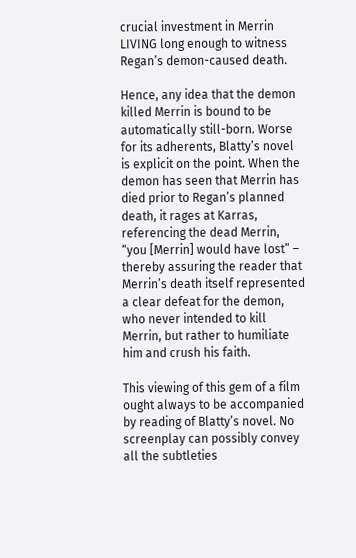crucial investment in Merrin LIVING long enough to witness Regan’s demon-caused death.

Hence, any idea that the demon killed Merrin is bound to be automatically still-born. Worse for its adherents, Blatty’s novel is explicit on the point. When the demon has seen that Merrin has died prior to Regan’s planned death, it rages at Karras, referencing the dead Merrin, “you [Merrin] would have lost” – thereby assuring the reader that Merrin’s death itself represented a clear defeat for the demon, who never intended to kill Merrin, but rather to humiliate him and crush his faith.

This viewing of this gem of a film ought always to be accompanied by reading of Blatty’s novel. No screenplay can possibly convey all the subtleties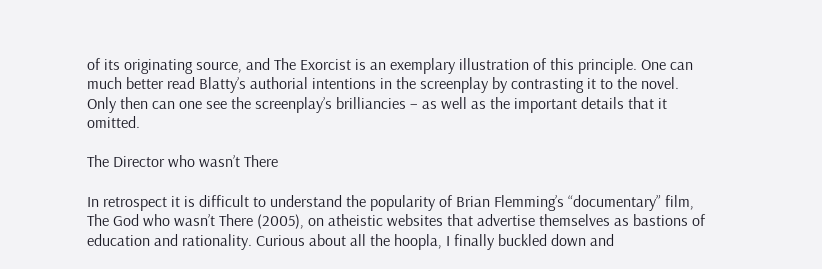of its originating source, and The Exorcist is an exemplary illustration of this principle. One can much better read Blatty’s authorial intentions in the screenplay by contrasting it to the novel. Only then can one see the screenplay’s brilliancies – as well as the important details that it omitted.

The Director who wasn’t There

In retrospect it is difficult to understand the popularity of Brian Flemming’s “documentary” film, The God who wasn’t There (2005), on atheistic websites that advertise themselves as bastions of education and rationality. Curious about all the hoopla, I finally buckled down and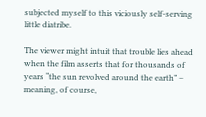subjected myself to this viciously self-serving little diatribe.

The viewer might intuit that trouble lies ahead when the film asserts that for thousands of years “the sun revolved around the earth” – meaning, of course,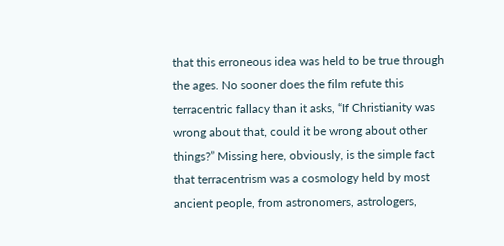that this erroneous idea was held to be true through the ages. No sooner does the film refute this terracentric fallacy than it asks, “If Christianity was wrong about that, could it be wrong about other things?” Missing here, obviously, is the simple fact that terracentrism was a cosmology held by most ancient people, from astronomers, astrologers,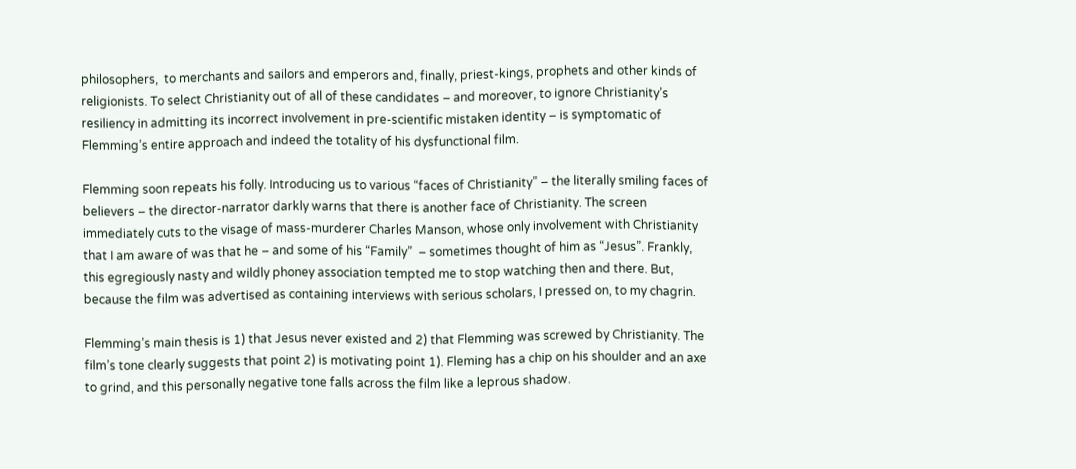philosophers,  to merchants and sailors and emperors and, finally, priest-kings, prophets and other kinds of religionists. To select Christianity out of all of these candidates – and moreover, to ignore Christianity’s resiliency in admitting its incorrect involvement in pre-scientific mistaken identity – is symptomatic of Flemming’s entire approach and indeed the totality of his dysfunctional film.

Flemming soon repeats his folly. Introducing us to various “faces of Christianity” – the literally smiling faces of believers – the director-narrator darkly warns that there is another face of Christianity. The screen immediately cuts to the visage of mass-murderer Charles Manson, whose only involvement with Christianity that I am aware of was that he – and some of his “Family”  – sometimes thought of him as “Jesus”. Frankly, this egregiously nasty and wildly phoney association tempted me to stop watching then and there. But, because the film was advertised as containing interviews with serious scholars, I pressed on, to my chagrin.

Flemming’s main thesis is 1) that Jesus never existed and 2) that Flemming was screwed by Christianity. The film’s tone clearly suggests that point 2) is motivating point 1). Fleming has a chip on his shoulder and an axe to grind, and this personally negative tone falls across the film like a leprous shadow.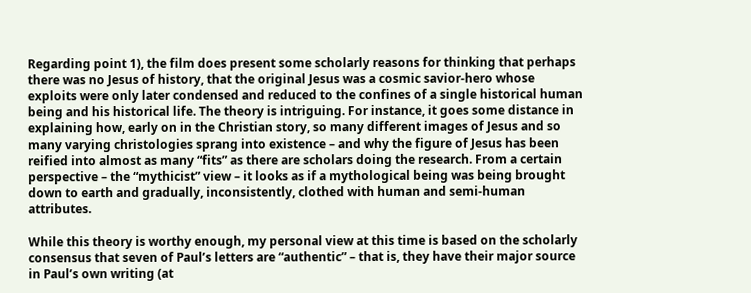Regarding point 1), the film does present some scholarly reasons for thinking that perhaps there was no Jesus of history, that the original Jesus was a cosmic savior-hero whose exploits were only later condensed and reduced to the confines of a single historical human being and his historical life. The theory is intriguing. For instance, it goes some distance in explaining how, early on in the Christian story, so many different images of Jesus and so many varying christologies sprang into existence – and why the figure of Jesus has been reified into almost as many “fits” as there are scholars doing the research. From a certain perspective – the “mythicist” view – it looks as if a mythological being was being brought down to earth and gradually, inconsistently, clothed with human and semi-human attributes.

While this theory is worthy enough, my personal view at this time is based on the scholarly consensus that seven of Paul’s letters are “authentic” – that is, they have their major source in Paul’s own writing (at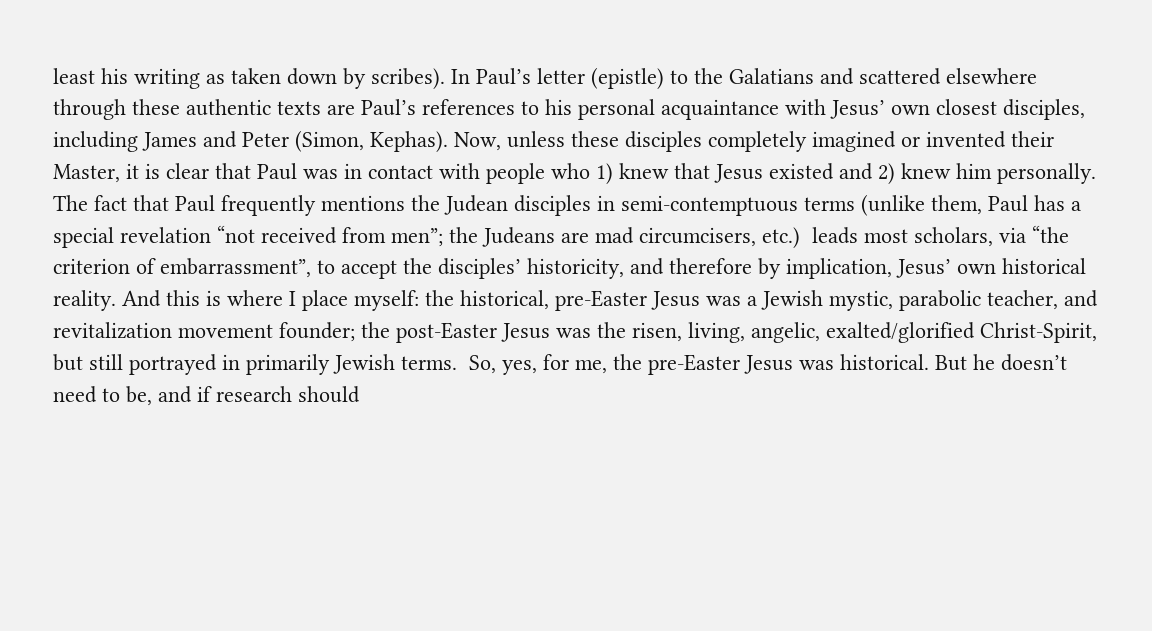least his writing as taken down by scribes). In Paul’s letter (epistle) to the Galatians and scattered elsewhere through these authentic texts are Paul’s references to his personal acquaintance with Jesus’ own closest disciples, including James and Peter (Simon, Kephas). Now, unless these disciples completely imagined or invented their Master, it is clear that Paul was in contact with people who 1) knew that Jesus existed and 2) knew him personally. The fact that Paul frequently mentions the Judean disciples in semi-contemptuous terms (unlike them, Paul has a special revelation “not received from men”; the Judeans are mad circumcisers, etc.)  leads most scholars, via “the criterion of embarrassment”, to accept the disciples’ historicity, and therefore by implication, Jesus’ own historical reality. And this is where I place myself: the historical, pre-Easter Jesus was a Jewish mystic, parabolic teacher, and revitalization movement founder; the post-Easter Jesus was the risen, living, angelic, exalted/glorified Christ-Spirit, but still portrayed in primarily Jewish terms.  So, yes, for me, the pre-Easter Jesus was historical. But he doesn’t need to be, and if research should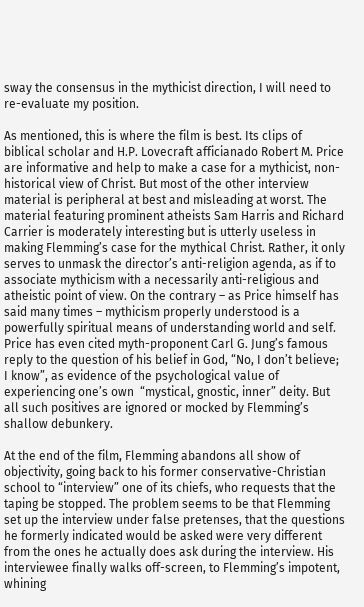sway the consensus in the mythicist direction, I will need to re-evaluate my position.

As mentioned, this is where the film is best. Its clips of biblical scholar and H.P. Lovecraft afficianado Robert M. Price are informative and help to make a case for a mythicist, non-historical view of Christ. But most of the other interview material is peripheral at best and misleading at worst. The material featuring prominent atheists Sam Harris and Richard Carrier is moderately interesting but is utterly useless in making Flemming’s case for the mythical Christ. Rather, it only serves to unmask the director’s anti-religion agenda, as if to associate mythicism with a necessarily anti-religious and atheistic point of view. On the contrary – as Price himself has said many times – mythicism properly understood is a powerfully spiritual means of understanding world and self. Price has even cited myth-proponent Carl G. Jung’s famous reply to the question of his belief in God, “No, I don’t believe; I know”, as evidence of the psychological value of experiencing one’s own  “mystical, gnostic, inner” deity. But all such positives are ignored or mocked by Flemming’s shallow debunkery.

At the end of the film, Flemming abandons all show of objectivity, going back to his former conservative-Christian school to “interview” one of its chiefs, who requests that the taping be stopped. The problem seems to be that Flemming set up the interview under false pretenses, that the questions he formerly indicated would be asked were very different from the ones he actually does ask during the interview. His interviewee finally walks off-screen, to Flemming’s impotent, whining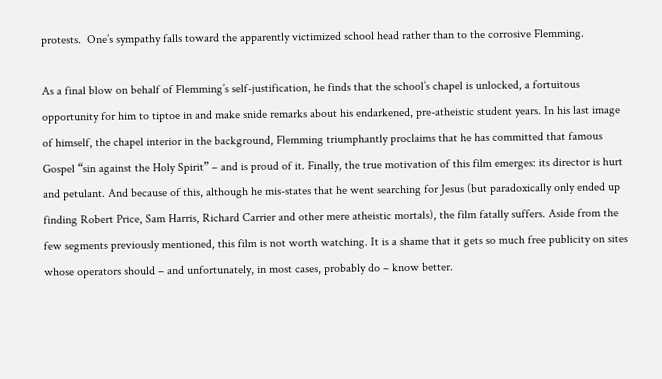protests.  One’s sympathy falls toward the apparently victimized school head rather than to the corrosive Flemming.

As a final blow on behalf of Flemming’s self-justification, he finds that the school’s chapel is unlocked, a fortuitous opportunity for him to tiptoe in and make snide remarks about his endarkened, pre-atheistic student years. In his last image of himself, the chapel interior in the background, Flemming triumphantly proclaims that he has committed that famous Gospel “sin against the Holy Spirit” – and is proud of it. Finally, the true motivation of this film emerges: its director is hurt and petulant. And because of this, although he mis-states that he went searching for Jesus (but paradoxically only ended up finding Robert Price, Sam Harris, Richard Carrier and other mere atheistic mortals), the film fatally suffers. Aside from the few segments previously mentioned, this film is not worth watching. It is a shame that it gets so much free publicity on sites whose operators should – and unfortunately, in most cases, probably do – know better.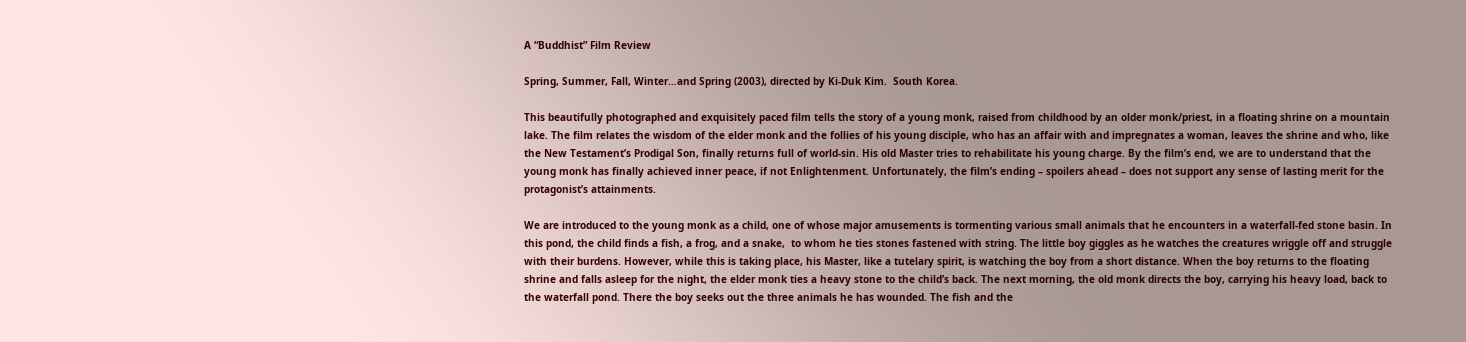A “Buddhist” Film Review

Spring, Summer, Fall, Winter…and Spring (2003), directed by Ki-Duk Kim.  South Korea.

This beautifully photographed and exquisitely paced film tells the story of a young monk, raised from childhood by an older monk/priest, in a floating shrine on a mountain lake. The film relates the wisdom of the elder monk and the follies of his young disciple, who has an affair with and impregnates a woman, leaves the shrine and who, like the New Testament’s Prodigal Son, finally returns full of world-sin. His old Master tries to rehabilitate his young charge. By the film’s end, we are to understand that the young monk has finally achieved inner peace, if not Enlightenment. Unfortunately, the film’s ending – spoilers ahead – does not support any sense of lasting merit for the protagonist’s attainments.

We are introduced to the young monk as a child, one of whose major amusements is tormenting various small animals that he encounters in a waterfall-fed stone basin. In this pond, the child finds a fish, a frog, and a snake,  to whom he ties stones fastened with string. The little boy giggles as he watches the creatures wriggle off and struggle with their burdens. However, while this is taking place, his Master, like a tutelary spirit, is watching the boy from a short distance. When the boy returns to the floating shrine and falls asleep for the night, the elder monk ties a heavy stone to the child’s back. The next morning, the old monk directs the boy, carrying his heavy load, back to the waterfall pond. There the boy seeks out the three animals he has wounded. The fish and the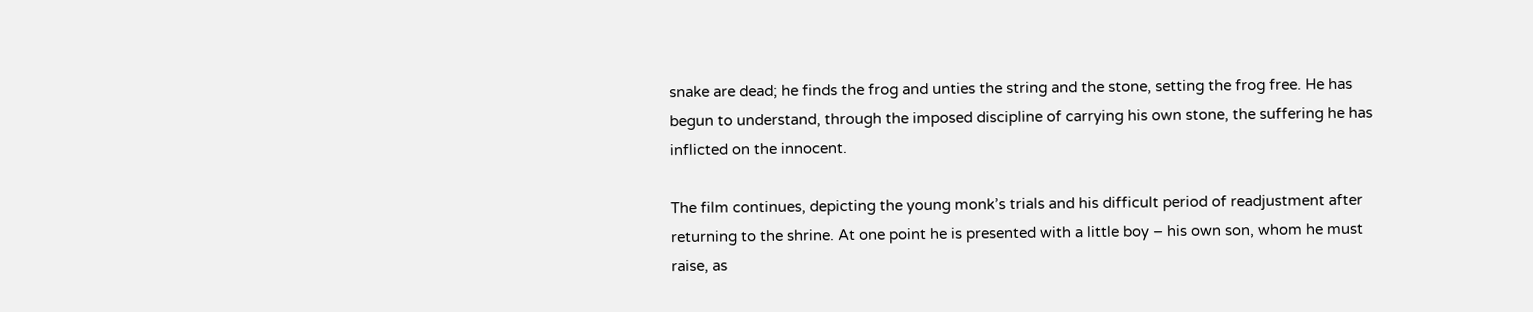snake are dead; he finds the frog and unties the string and the stone, setting the frog free. He has begun to understand, through the imposed discipline of carrying his own stone, the suffering he has inflicted on the innocent.

The film continues, depicting the young monk’s trials and his difficult period of readjustment after returning to the shrine. At one point he is presented with a little boy – his own son, whom he must raise, as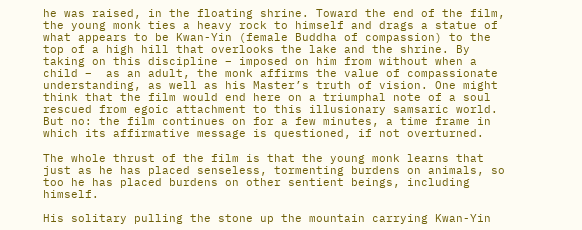he was raised, in the floating shrine. Toward the end of the film, the young monk ties a heavy rock to himself and drags a statue of what appears to be Kwan-Yin (female Buddha of compassion) to the top of a high hill that overlooks the lake and the shrine. By taking on this discipline – imposed on him from without when a child –  as an adult, the monk affirms the value of compassionate understanding, as well as his Master’s truth of vision. One might think that the film would end here on a triumphal note of a soul rescued from egoic attachment to this illusionary samsaric world. But no: the film continues on for a few minutes, a time frame in which its affirmative message is questioned, if not overturned.

The whole thrust of the film is that the young monk learns that just as he has placed senseless, tormenting burdens on animals, so too he has placed burdens on other sentient beings, including himself.

His solitary pulling the stone up the mountain carrying Kwan-Yin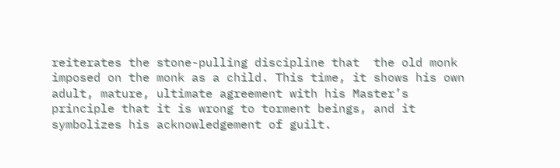reiterates the stone-pulling discipline that  the old monk imposed on the monk as a child. This time, it shows his own adult, mature, ultimate agreement with his Master’s principle that it is wrong to torment beings, and it symbolizes his acknowledgement of guilt.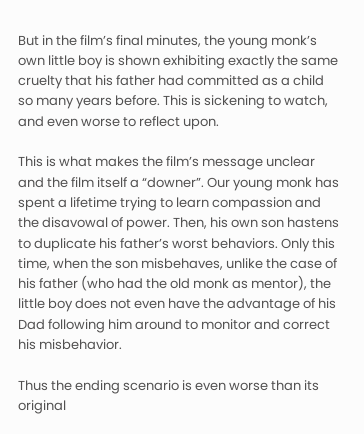But in the film’s final minutes, the young monk’s own little boy is shown exhibiting exactly the same cruelty that his father had committed as a child so many years before. This is sickening to watch, and even worse to reflect upon.

This is what makes the film’s message unclear and the film itself a “downer”. Our young monk has spent a lifetime trying to learn compassion and the disavowal of power. Then, his own son hastens to duplicate his father’s worst behaviors. Only this time, when the son misbehaves, unlike the case of his father (who had the old monk as mentor), the little boy does not even have the advantage of his Dad following him around to monitor and correct his misbehavior.

Thus the ending scenario is even worse than its original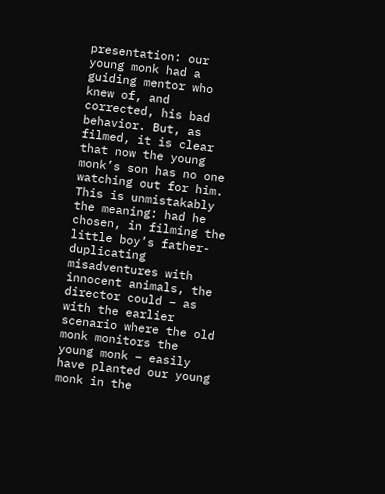presentation: our young monk had a guiding mentor who knew of, and corrected, his bad behavior. But, as filmed, it is clear that now the young monk’s son has no one watching out for him. This is unmistakably the meaning: had he chosen, in filming the little boy’s father-duplicating misadventures with innocent animals, the director could – as with the earlier scenario where the old monk monitors the young monk – easily have planted our young monk in the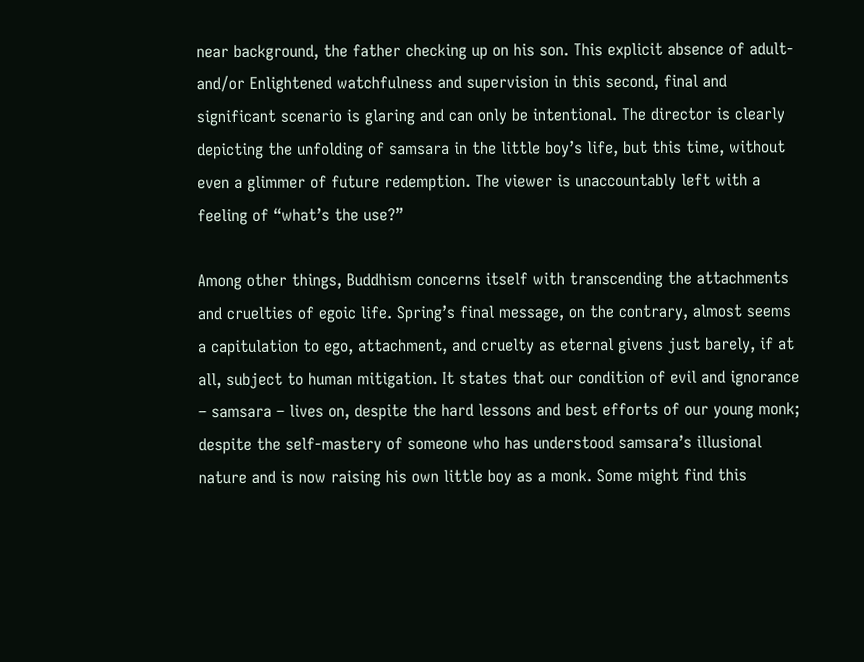near background, the father checking up on his son. This explicit absence of adult-and/or Enlightened watchfulness and supervision in this second, final and significant scenario is glaring and can only be intentional. The director is clearly depicting the unfolding of samsara in the little boy’s life, but this time, without even a glimmer of future redemption. The viewer is unaccountably left with a feeling of “what’s the use?”

Among other things, Buddhism concerns itself with transcending the attachments and cruelties of egoic life. Spring’s final message, on the contrary, almost seems a capitulation to ego, attachment, and cruelty as eternal givens just barely, if at all, subject to human mitigation. It states that our condition of evil and ignorance – samsara – lives on, despite the hard lessons and best efforts of our young monk; despite the self-mastery of someone who has understood samsara’s illusional nature and is now raising his own little boy as a monk. Some might find this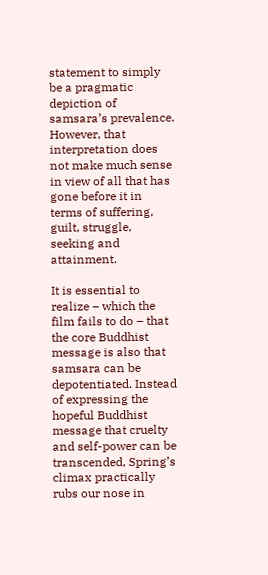statement to simply be a pragmatic depiction of samsara’s prevalence. However, that interpretation does not make much sense in view of all that has gone before it in terms of suffering, guilt, struggle, seeking and attainment.

It is essential to realize – which the film fails to do – that the core Buddhist message is also that samsara can be depotentiated. Instead of expressing the hopeful Buddhist message that cruelty and self-power can be transcended, Spring’s climax practically rubs our nose in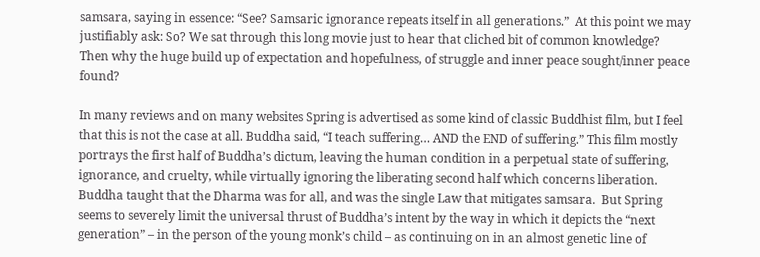samsara, saying in essence: “See? Samsaric ignorance repeats itself in all generations.”  At this point we may justifiably ask: So? We sat through this long movie just to hear that cliched bit of common knowledge? Then why the huge build up of expectation and hopefulness, of struggle and inner peace sought/inner peace found?

In many reviews and on many websites Spring is advertised as some kind of classic Buddhist film, but I feel that this is not the case at all. Buddha said, “I teach suffering… AND the END of suffering.” This film mostly portrays the first half of Buddha’s dictum, leaving the human condition in a perpetual state of suffering, ignorance, and cruelty, while virtually ignoring the liberating second half which concerns liberation. Buddha taught that the Dharma was for all, and was the single Law that mitigates samsara.  But Spring seems to severely limit the universal thrust of Buddha’s intent by the way in which it depicts the “next generation” – in the person of the young monk’s child – as continuing on in an almost genetic line of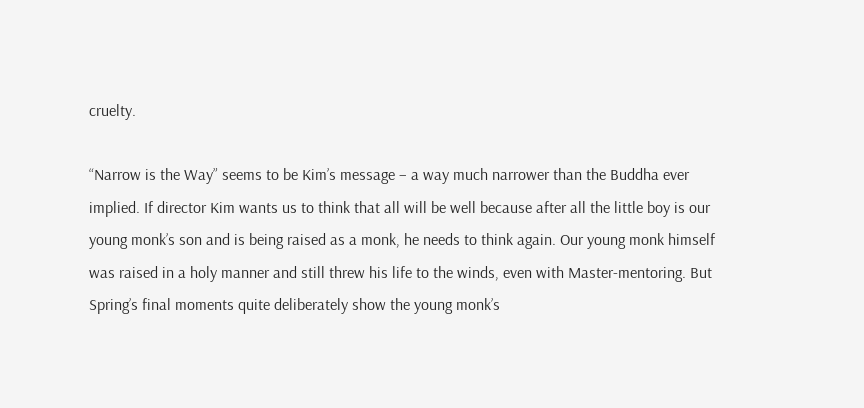cruelty.

“Narrow is the Way” seems to be Kim’s message – a way much narrower than the Buddha ever implied. If director Kim wants us to think that all will be well because after all the little boy is our young monk’s son and is being raised as a monk, he needs to think again. Our young monk himself was raised in a holy manner and still threw his life to the winds, even with Master-mentoring. But Spring’s final moments quite deliberately show the young monk’s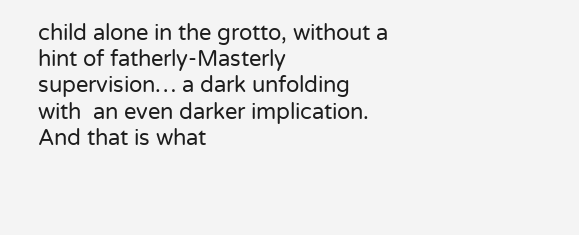child alone in the grotto, without a hint of fatherly-Masterly supervision… a dark unfolding with  an even darker implication. And that is what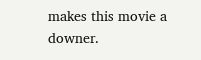makes this movie a downer.